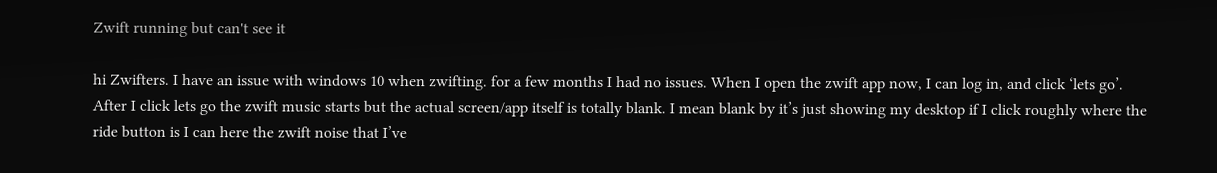Zwift running but can't see it

hi Zwifters. I have an issue with windows 10 when zwifting. for a few months I had no issues. When I open the zwift app now, I can log in, and click ‘lets go’. After I click lets go the zwift music starts but the actual screen/app itself is totally blank. I mean blank by it’s just showing my desktop if I click roughly where the ride button is I can here the zwift noise that I’ve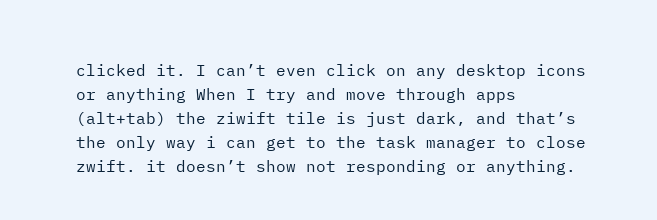clicked it. I can’t even click on any desktop icons or anything When I try and move through apps (alt+tab) the ziwift tile is just dark, and that’s the only way i can get to the task manager to close zwift. it doesn’t show not responding or anything.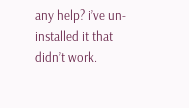any help? i’ve un-installed it that didn’t work.